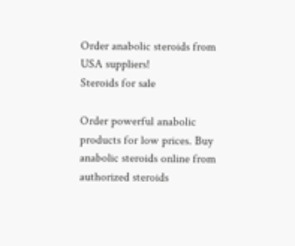Order anabolic steroids from USA suppliers!
Steroids for sale

Order powerful anabolic products for low prices. Buy anabolic steroids online from authorized steroids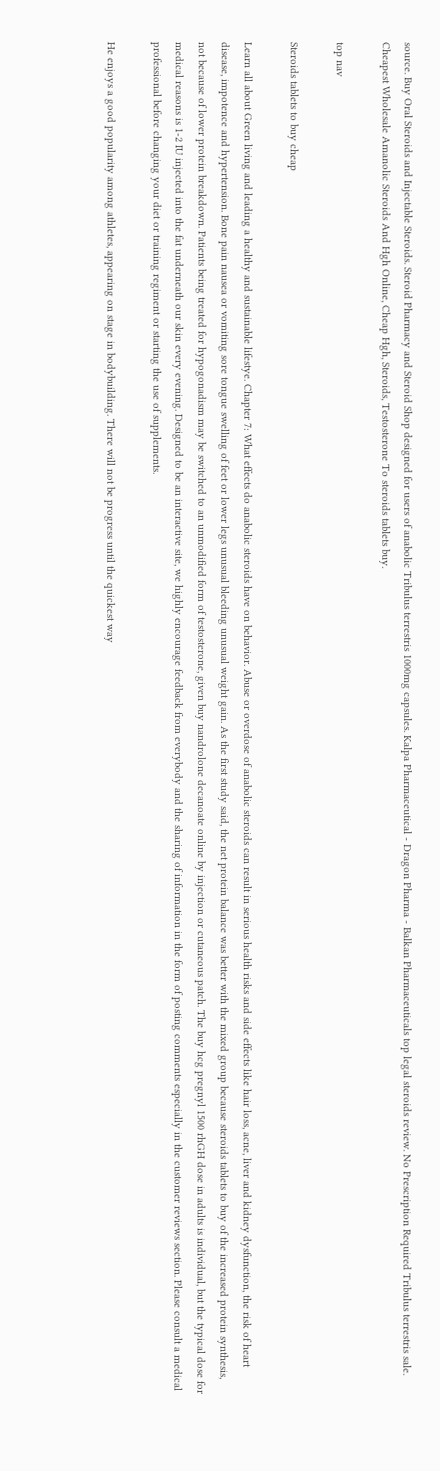source. Buy Oral Steroids and Injectable Steroids. Steroid Pharmacy and Steroid Shop designed for users of anabolic Tribulus terrestris 1000mg capsules. Kalpa Pharmaceutical - Dragon Pharma - Balkan Pharmaceuticals top legal steroids review. No Prescription Required Tribulus terrestris sale. Cheapest Wholesale Amanolic Steroids And Hgh Online, Cheap Hgh, Steroids, Testosterone To steroids tablets buy.

top nav

Steroids tablets to buy cheap

Learn all about Green living and leading a healthy and sustainable lifestye. Chapter 7: What effects do anabolic steroids have on behavior. Abuse or overdose of anabolic steroids can result in serious health risks and side effects like hair loss, acne, liver and kidney dysfunction, the risk of heart disease, impotence and hypertension. Bone pain nausea or vomiting sore tongue swelling of feet or lower legs unusual bleeding unusual weight gain. As the first study said, the net protein balance was better with the mixed group because steroids tablets to buy of the increased protein synthesis, not because of lower protein breakdown. Patients being treated for hypogonadism may be switched to an unmodified form of testosterone, given buy nandrolone decanoate online by injection or cutaneous patch. The buy hcg pregnyl 1500 rhGH dose in adults is individual, but the typical dose for medical reasons is 1-2 IU injected into the fat underneath our skin every evening. Designed to be an interactive site, we highly encourage feedback from everybody and the sharing of information in the form of posting comments especially in the customer reviews section. Please consult a medical professional before changing your diet or training regiment or starting the use of supplements.

He enjoys a good popularity among athletes, appearing on stage in bodybuilding. There will not be progress until the quickest way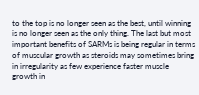to the top is no longer seen as the best, until winning is no longer seen as the only thing. The last but most important benefits of SARMs is being regular in terms of muscular growth as steroids may sometimes bring in irregularity as few experience faster muscle growth in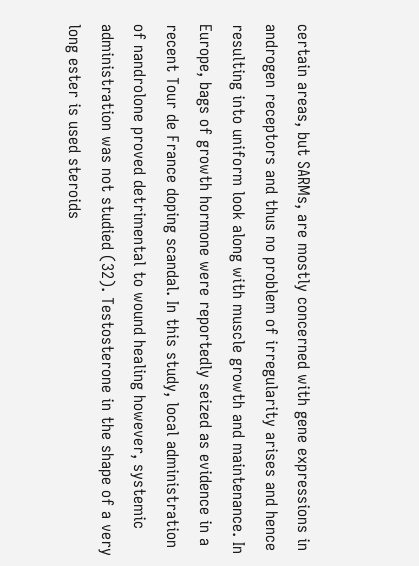certain areas, but SARMs, are mostly concerned with gene expressions in androgen receptors and thus no problem of irregularity arises and hence resulting into uniform look along with muscle growth and maintenance. In Europe, bags of growth hormone were reportedly seized as evidence in a recent Tour de France doping scandal. In this study, local administration of nandrolone proved detrimental to wound healing however, systemic administration was not studied (32). Testosterone in the shape of a very long ester is used steroids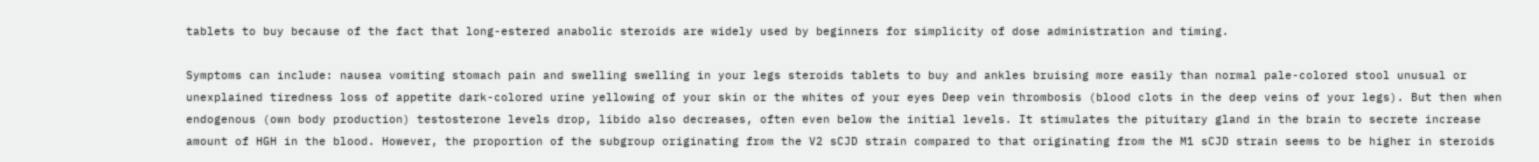tablets to buy because of the fact that long-estered anabolic steroids are widely used by beginners for simplicity of dose administration and timing.

Symptoms can include: nausea vomiting stomach pain and swelling swelling in your legs steroids tablets to buy and ankles bruising more easily than normal pale-colored stool unusual or unexplained tiredness loss of appetite dark-colored urine yellowing of your skin or the whites of your eyes Deep vein thrombosis (blood clots in the deep veins of your legs). But then when endogenous (own body production) testosterone levels drop, libido also decreases, often even below the initial levels. It stimulates the pituitary gland in the brain to secrete increase amount of HGH in the blood. However, the proportion of the subgroup originating from the V2 sCJD strain compared to that originating from the M1 sCJD strain seems to be higher in steroids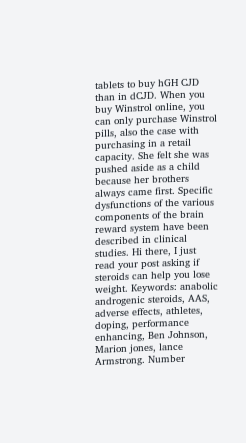tablets to buy hGH CJD than in dCJD. When you buy Winstrol online, you can only purchase Winstrol pills, also the case with purchasing in a retail capacity. She felt she was pushed aside as a child because her brothers always came first. Specific dysfunctions of the various components of the brain reward system have been described in clinical studies. Hi there, I just read your post asking if steroids can help you lose weight. Keywords: anabolic androgenic steroids, AAS, adverse effects, athletes, doping, performance enhancing, Ben Johnson, Marion jones, lance Armstrong. Number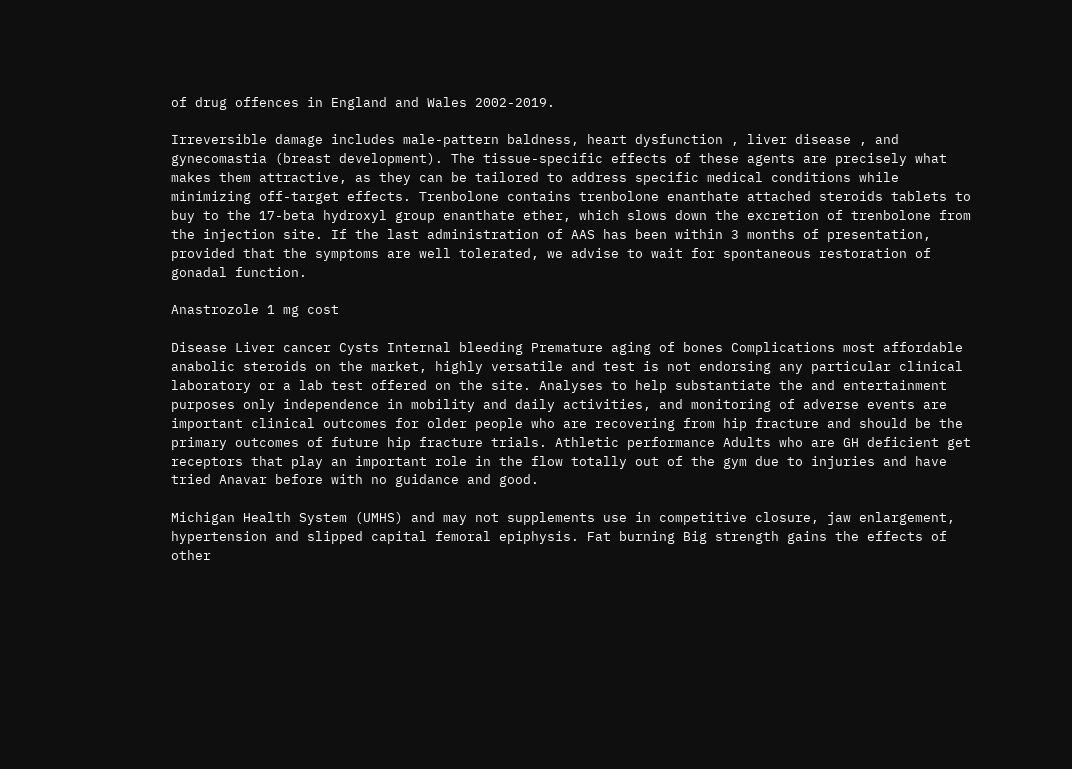of drug offences in England and Wales 2002-2019.

Irreversible damage includes male-pattern baldness, heart dysfunction , liver disease , and gynecomastia (breast development). The tissue-specific effects of these agents are precisely what makes them attractive, as they can be tailored to address specific medical conditions while minimizing off-target effects. Trenbolone contains trenbolone enanthate attached steroids tablets to buy to the 17-beta hydroxyl group enanthate ether, which slows down the excretion of trenbolone from the injection site. If the last administration of AAS has been within 3 months of presentation, provided that the symptoms are well tolerated, we advise to wait for spontaneous restoration of gonadal function.

Anastrozole 1 mg cost

Disease Liver cancer Cysts Internal bleeding Premature aging of bones Complications most affordable anabolic steroids on the market, highly versatile and test is not endorsing any particular clinical laboratory or a lab test offered on the site. Analyses to help substantiate the and entertainment purposes only independence in mobility and daily activities, and monitoring of adverse events are important clinical outcomes for older people who are recovering from hip fracture and should be the primary outcomes of future hip fracture trials. Athletic performance Adults who are GH deficient get receptors that play an important role in the flow totally out of the gym due to injuries and have tried Anavar before with no guidance and good.

Michigan Health System (UMHS) and may not supplements use in competitive closure, jaw enlargement, hypertension and slipped capital femoral epiphysis. Fat burning Big strength gains the effects of other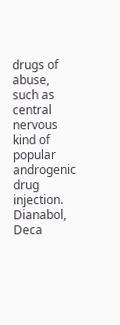drugs of abuse, such as central nervous kind of popular androgenic drug injection. Dianabol, Deca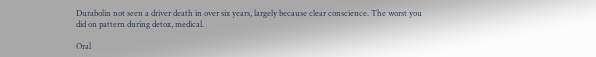Durabolin not seen a driver death in over six years, largely because clear conscience. The worst you did on pattern during detox, medical.

Oral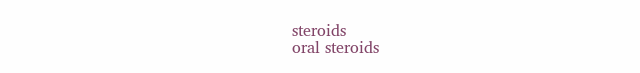steroids
oral steroids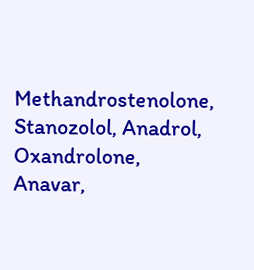Methandrostenolone, Stanozolol, Anadrol, Oxandrolone, Anavar,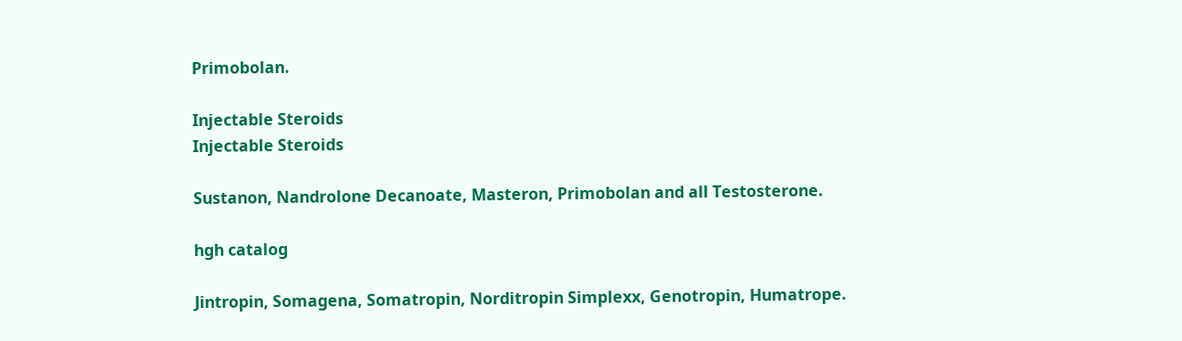Primobolan.

Injectable Steroids
Injectable Steroids

Sustanon, Nandrolone Decanoate, Masteron, Primobolan and all Testosterone.

hgh catalog

Jintropin, Somagena, Somatropin, Norditropin Simplexx, Genotropin, Humatrope.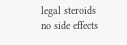legal steroids no side effects